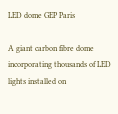LED dome GEP Paris

A giant carbon fibre dome incorporating thousands of LED lights installed on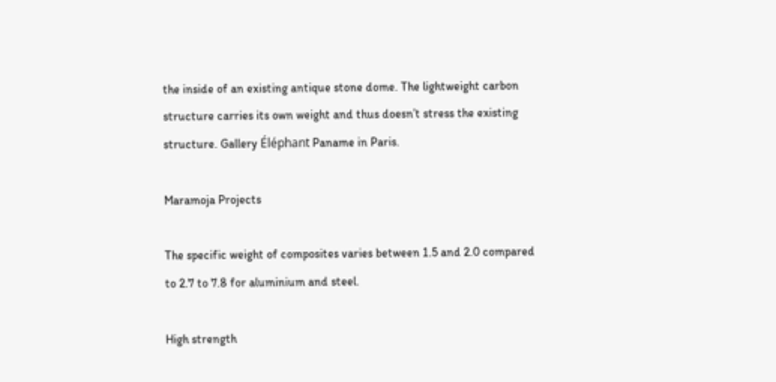the inside of an existing antique stone dome. The lightweight carbon structure carries its own weight and thus doesn’t stress the existing structure. Gallery Éléphant Paname in Paris.

Maramoja Projects

The specific weight of composites varies between 1.5 and 2.0 compared to 2.7 to 7.8 for aluminium and steel.

High strength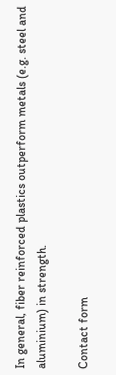In general, fiber reinforced plastics outperform metals (e.g. steel and aluminium) in strength.

Contact form